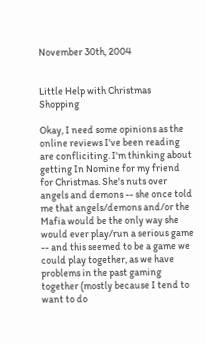November 30th, 2004


Little Help with Christmas Shopping

Okay, I need some opinions as the online reviews I've been reading are confliciting. I'm thinking about getting In Nomine for my friend for Christmas. She's nuts over angels and demons -- she once told me that angels/demons and/or the Mafia would be the only way she would ever play/run a serious game -- and this seemed to be a game we could play together, as we have problems in the past gaming together (mostly because I tend to want to do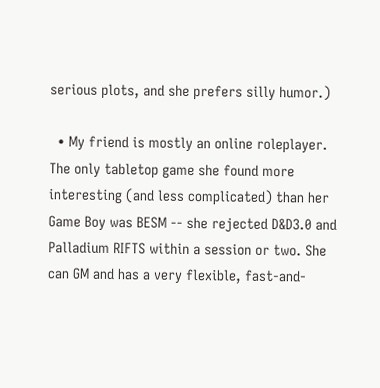serious plots, and she prefers silly humor.)

  • My friend is mostly an online roleplayer. The only tabletop game she found more interesting (and less complicated) than her Game Boy was BESM -- she rejected D&D3.0 and Palladium RIFTS within a session or two. She can GM and has a very flexible, fast-and-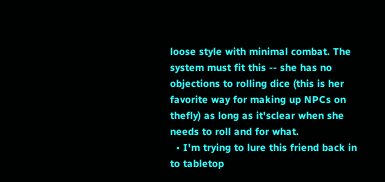loose style with minimal combat. The system must fit this -- she has no objections to rolling dice (this is her favorite way for making up NPCs on thefly) as long as it'sclear when she needs to roll and for what.
  • I'm trying to lure this friend back in to tabletop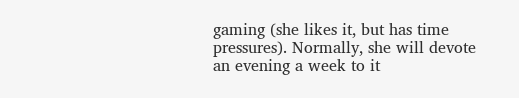gaming (she likes it, but has time pressures). Normally, she will devote an evening a week to it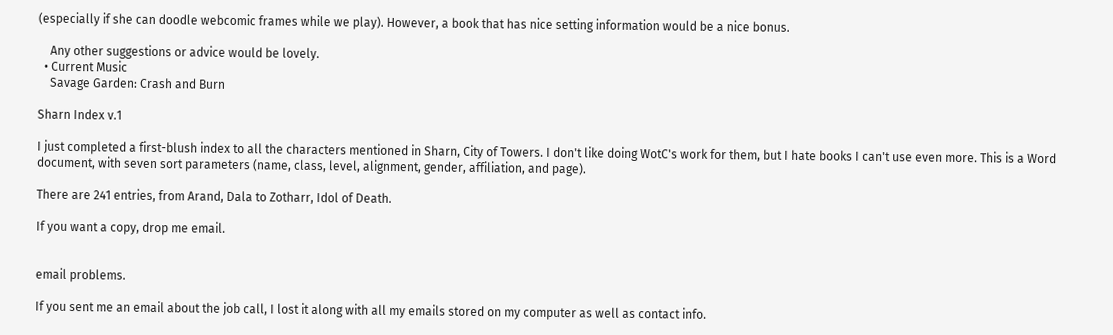(especially if she can doodle webcomic frames while we play). However, a book that has nice setting information would be a nice bonus.

    Any other suggestions or advice would be lovely.
  • Current Music
    Savage Garden: Crash and Burn

Sharn Index v.1

I just completed a first-blush index to all the characters mentioned in Sharn, City of Towers. I don't like doing WotC's work for them, but I hate books I can't use even more. This is a Word document, with seven sort parameters (name, class, level, alignment, gender, affiliation, and page).

There are 241 entries, from Arand, Dala to Zotharr, Idol of Death.

If you want a copy, drop me email.


email problems.

If you sent me an email about the job call, I lost it along with all my emails stored on my computer as well as contact info.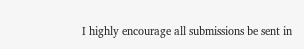I highly encourage all submissions be sent in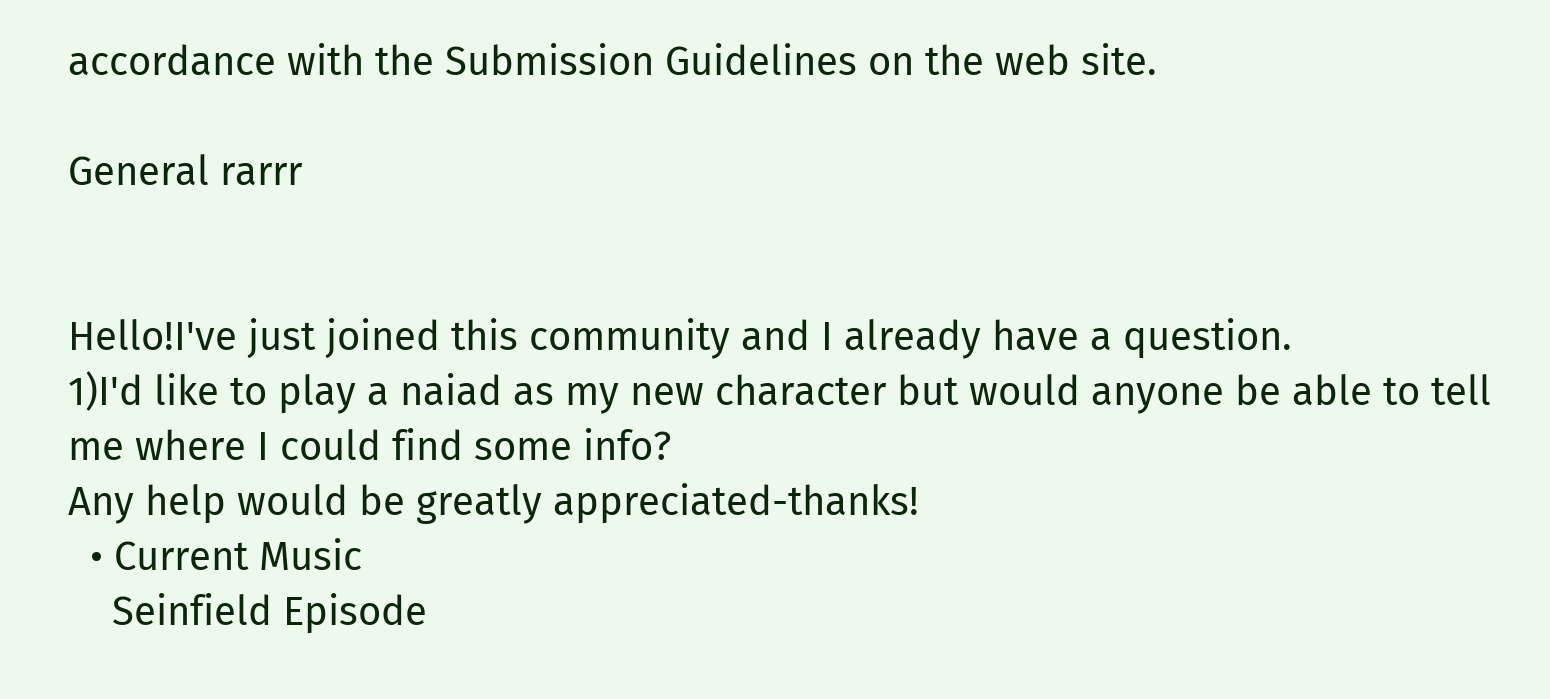accordance with the Submission Guidelines on the web site.

General rarrr


Hello!I've just joined this community and I already have a question.
1)I'd like to play a naiad as my new character but would anyone be able to tell me where I could find some info?
Any help would be greatly appreciated-thanks!
  • Current Music
    Seinfield Episode